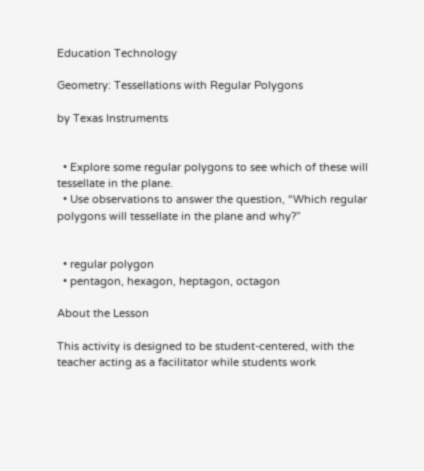Education Technology

Geometry: Tessellations with Regular Polygons

by Texas Instruments


  • Explore some regular polygons to see which of these will tessellate in the plane.
  • Use observations to answer the question, “Which regular polygons will tessellate in the plane and why?”


  • regular polygon
  • pentagon, hexagon, heptagon, octagon

About the Lesson

This activity is designed to be student-centered, with the teacher acting as a facilitator while students work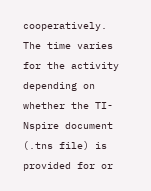cooperatively. The time varies for the activity depending on whether the TI-Nspire document (.tns file) is provided for or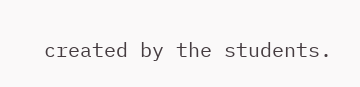created by the students.